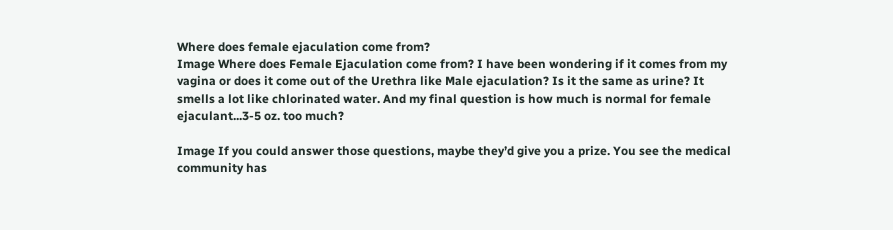Where does female ejaculation come from?
Image Where does Female Ejaculation come from? I have been wondering if it comes from my vagina or does it come out of the Urethra like Male ejaculation? Is it the same as urine? It smells a lot like chlorinated water. And my final question is how much is normal for female ejaculant...3-5 oz. too much?

Image If you could answer those questions, maybe they’d give you a prize. You see the medical community has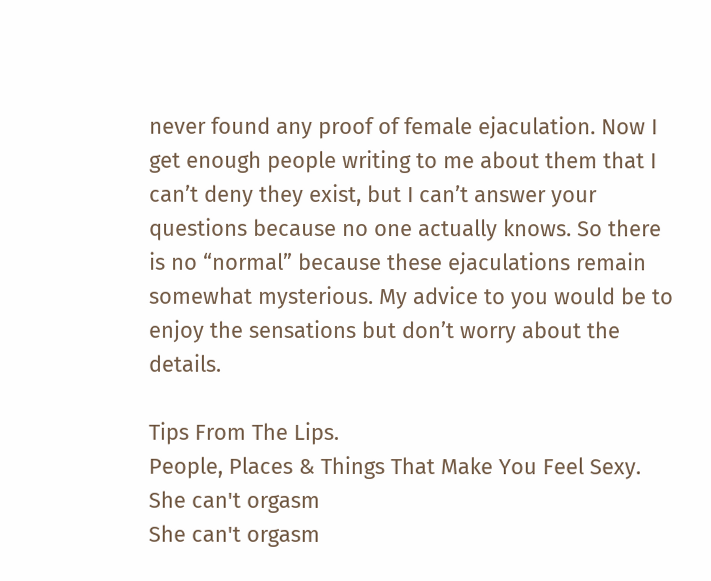never found any proof of female ejaculation. Now I get enough people writing to me about them that I can’t deny they exist, but I can’t answer your questions because no one actually knows. So there is no “normal” because these ejaculations remain somewhat mysterious. My advice to you would be to enjoy the sensations but don’t worry about the details.

Tips From The Lips.
People, Places & Things That Make You Feel Sexy.
She can't orgasm
She can't orgasm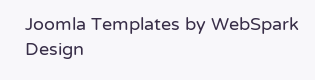Joomla Templates by WebSpark Design